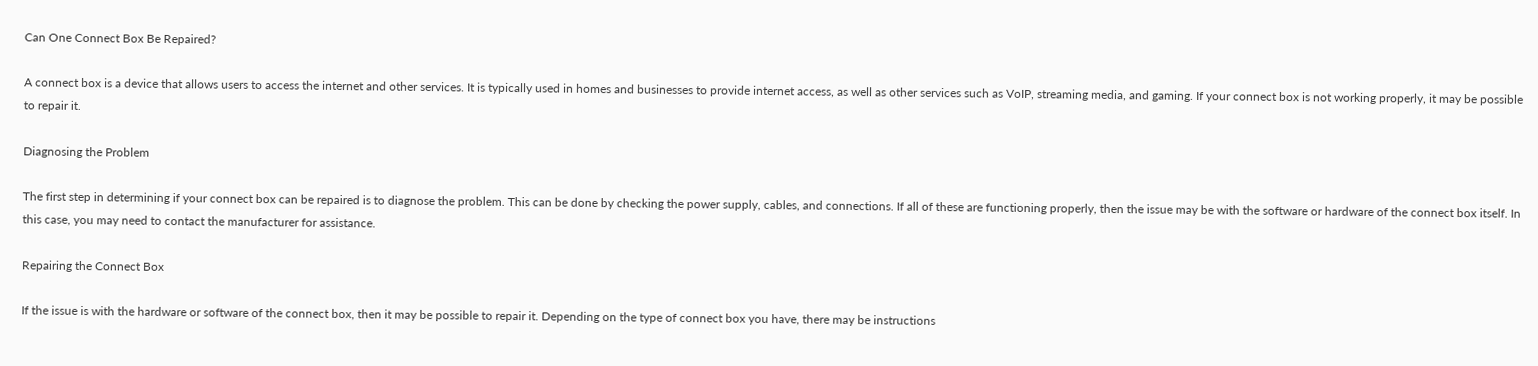Can One Connect Box Be Repaired?

A connect box is a device that allows users to access the internet and other services. It is typically used in homes and businesses to provide internet access, as well as other services such as VoIP, streaming media, and gaming. If your connect box is not working properly, it may be possible to repair it.

Diagnosing the Problem

The first step in determining if your connect box can be repaired is to diagnose the problem. This can be done by checking the power supply, cables, and connections. If all of these are functioning properly, then the issue may be with the software or hardware of the connect box itself. In this case, you may need to contact the manufacturer for assistance.

Repairing the Connect Box

If the issue is with the hardware or software of the connect box, then it may be possible to repair it. Depending on the type of connect box you have, there may be instructions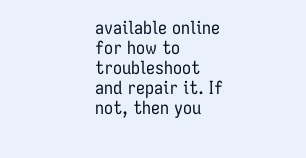available online for how to troubleshoot and repair it. If not, then you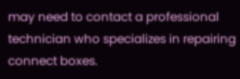may need to contact a professional technician who specializes in repairing connect boxes.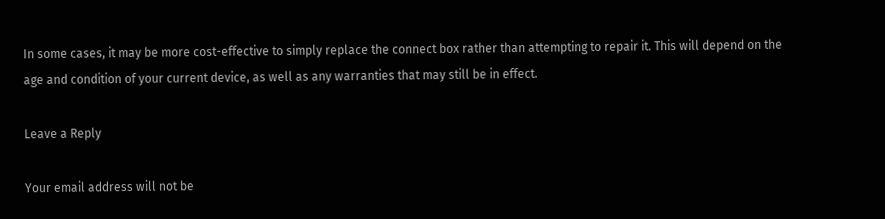In some cases, it may be more cost-effective to simply replace the connect box rather than attempting to repair it. This will depend on the age and condition of your current device, as well as any warranties that may still be in effect.

Leave a Reply

Your email address will not be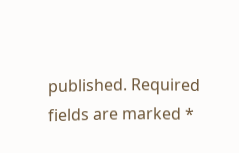published. Required fields are marked *